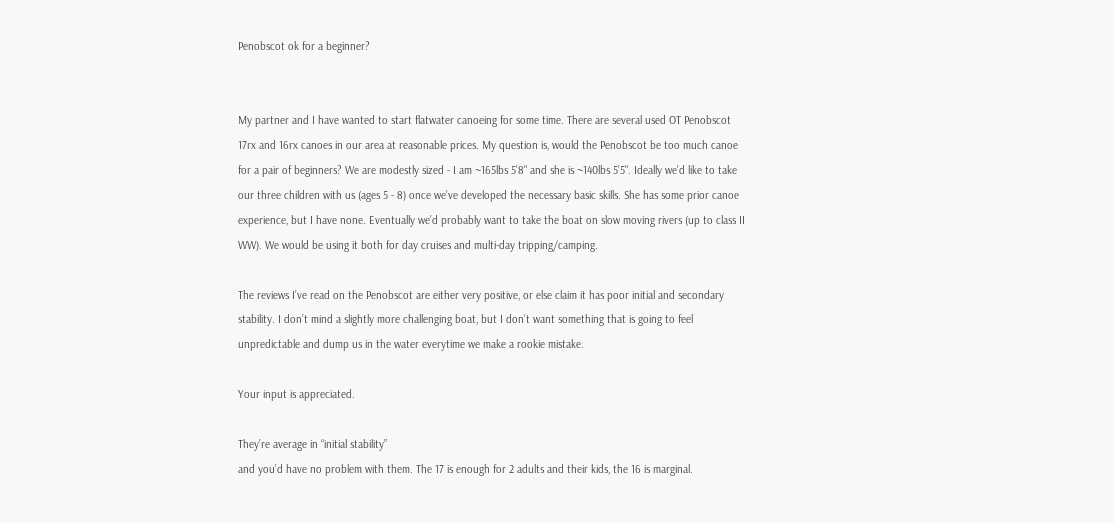Penobscot ok for a beginner?


My partner and I have wanted to start flatwater canoeing for some time. There are several used OT Penobscot 17rx and 16rx canoes in our area at reasonable prices. My question is, would the Penobscot be too much canoe for a pair of beginners? We are modestly sized - I am ~165lbs 5’8" and she is ~140lbs 5’5". Ideally we’d like to take our three children with us (ages 5 - 8) once we’ve developed the necessary basic skills. She has some prior canoe experience, but I have none. Eventually we’d probably want to take the boat on slow moving rivers (up to class II WW). We would be using it both for day cruises and multi-day tripping/camping.

The reviews I’ve read on the Penobscot are either very positive, or else claim it has poor initial and secondary stability. I don’t mind a slightly more challenging boat, but I don’t want something that is going to feel unpredictable and dump us in the water everytime we make a rookie mistake.

Your input is appreciated.

They’re average in “initial stability”
and you’d have no problem with them. The 17 is enough for 2 adults and their kids, the 16 is marginal.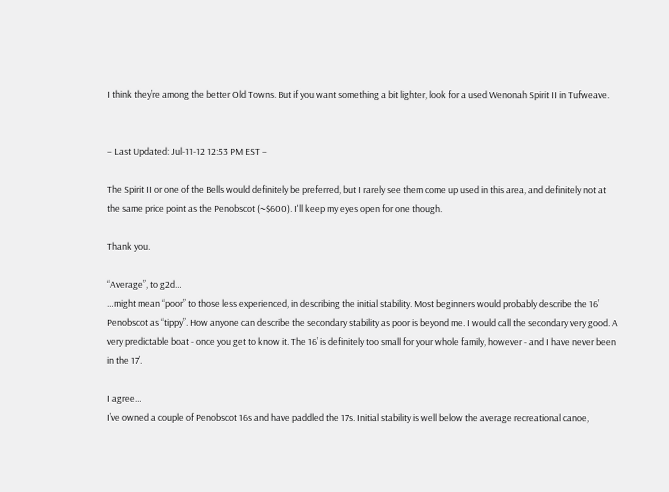I think they’re among the better Old Towns. But if you want something a bit lighter, look for a used Wenonah Spirit II in Tufweave.


– Last Updated: Jul-11-12 12:53 PM EST –

The Spirit II or one of the Bells would definitely be preferred, but I rarely see them come up used in this area, and definitely not at the same price point as the Penobscot (~$600). I'll keep my eyes open for one though.

Thank you.

“Average”, to g2d…
…might mean “poor” to those less experienced, in describing the initial stability. Most beginners would probably describe the 16’ Penobscot as “tippy”. How anyone can describe the secondary stability as poor is beyond me. I would call the secondary very good. A very predictable boat - once you get to know it. The 16’ is definitely too small for your whole family, however - and I have never been in the 17’.

I agree…
I’ve owned a couple of Penobscot 16s and have paddled the 17s. Initial stability is well below the average recreational canoe,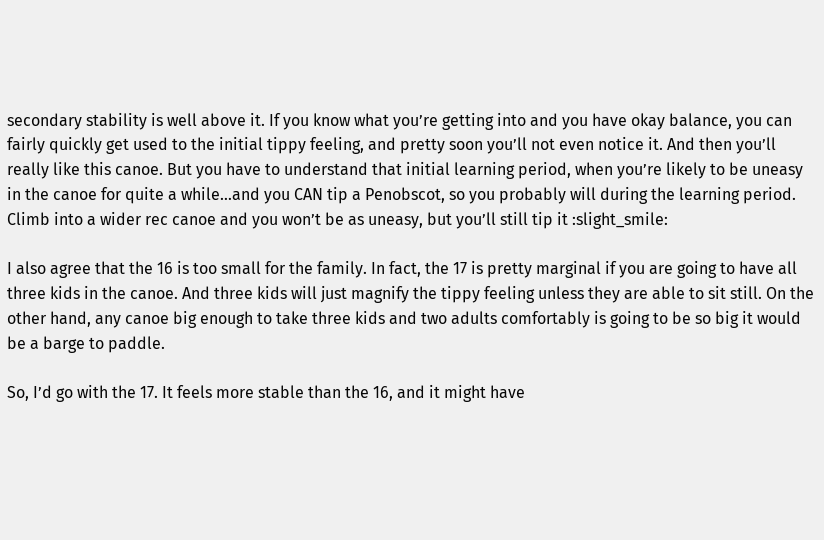secondary stability is well above it. If you know what you’re getting into and you have okay balance, you can fairly quickly get used to the initial tippy feeling, and pretty soon you’ll not even notice it. And then you’ll really like this canoe. But you have to understand that initial learning period, when you’re likely to be uneasy in the canoe for quite a while…and you CAN tip a Penobscot, so you probably will during the learning period. Climb into a wider rec canoe and you won’t be as uneasy, but you’ll still tip it :slight_smile:

I also agree that the 16 is too small for the family. In fact, the 17 is pretty marginal if you are going to have all three kids in the canoe. And three kids will just magnify the tippy feeling unless they are able to sit still. On the other hand, any canoe big enough to take three kids and two adults comfortably is going to be so big it would be a barge to paddle.

So, I’d go with the 17. It feels more stable than the 16, and it might have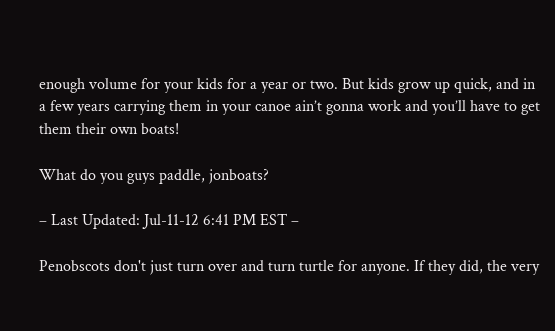enough volume for your kids for a year or two. But kids grow up quick, and in a few years carrying them in your canoe ain’t gonna work and you’ll have to get them their own boats!

What do you guys paddle, jonboats?

– Last Updated: Jul-11-12 6:41 PM EST –

Penobscots don't just turn over and turn turtle for anyone. If they did, the very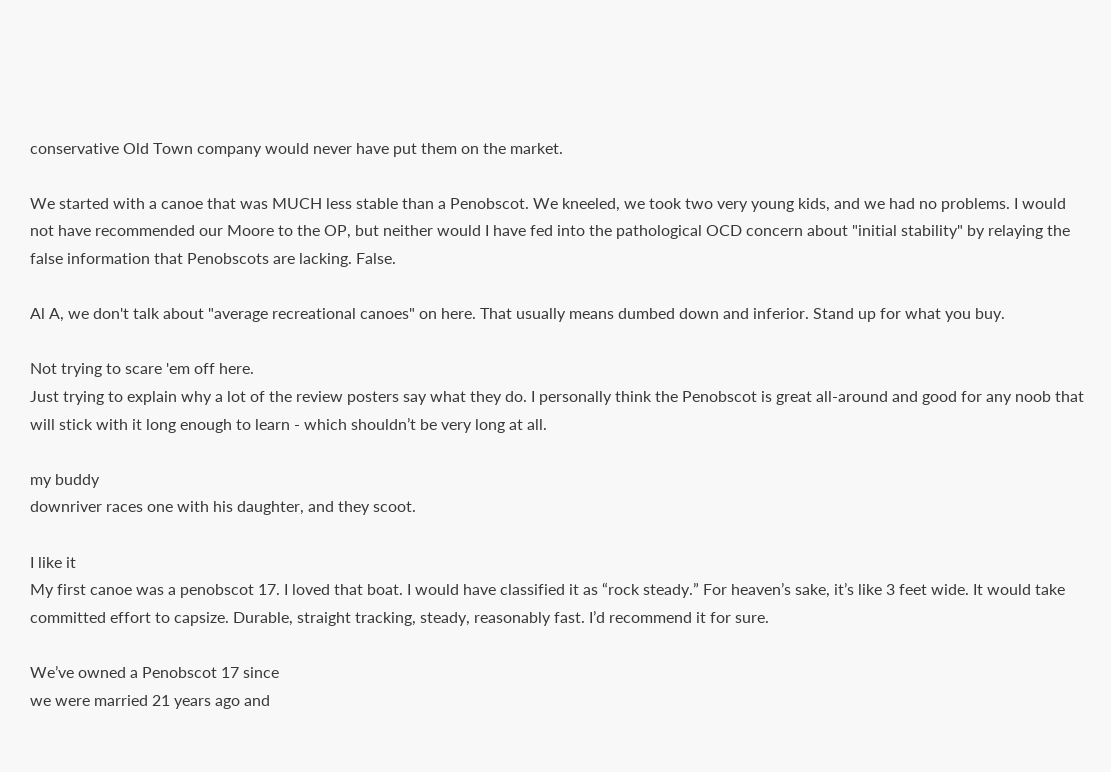conservative Old Town company would never have put them on the market.

We started with a canoe that was MUCH less stable than a Penobscot. We kneeled, we took two very young kids, and we had no problems. I would not have recommended our Moore to the OP, but neither would I have fed into the pathological OCD concern about "initial stability" by relaying the false information that Penobscots are lacking. False.

Al A, we don't talk about "average recreational canoes" on here. That usually means dumbed down and inferior. Stand up for what you buy.

Not trying to scare 'em off here.
Just trying to explain why a lot of the review posters say what they do. I personally think the Penobscot is great all-around and good for any noob that will stick with it long enough to learn - which shouldn’t be very long at all.

my buddy
downriver races one with his daughter, and they scoot.

I like it
My first canoe was a penobscot 17. I loved that boat. I would have classified it as “rock steady.” For heaven’s sake, it’s like 3 feet wide. It would take committed effort to capsize. Durable, straight tracking, steady, reasonably fast. I’d recommend it for sure.

We’ve owned a Penobscot 17 since
we were married 21 years ago and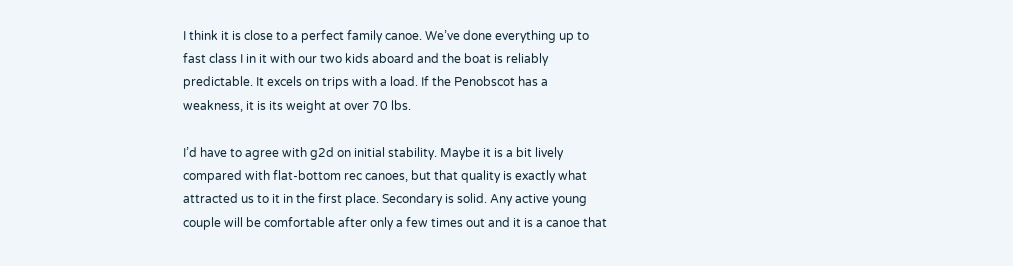I think it is close to a perfect family canoe. We’ve done everything up to fast class I in it with our two kids aboard and the boat is reliably predictable. It excels on trips with a load. If the Penobscot has a weakness, it is its weight at over 70 lbs.

I’d have to agree with g2d on initial stability. Maybe it is a bit lively compared with flat-bottom rec canoes, but that quality is exactly what attracted us to it in the first place. Secondary is solid. Any active young couple will be comfortable after only a few times out and it is a canoe that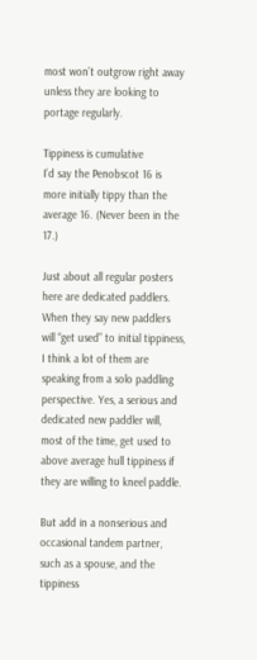most won’t outgrow right away unless they are looking to portage regularly.

Tippiness is cumulative
I’d say the Penobscot 16 is more initially tippy than the average 16. (Never been in the 17.)

Just about all regular posters here are dedicated paddlers. When they say new paddlers will “get used” to initial tippiness, I think a lot of them are speaking from a solo paddling perspective. Yes, a serious and dedicated new paddler will, most of the time, get used to above average hull tippiness if they are willing to kneel paddle.

But add in a nonserious and occasional tandem partner, such as a spouse, and the tippiness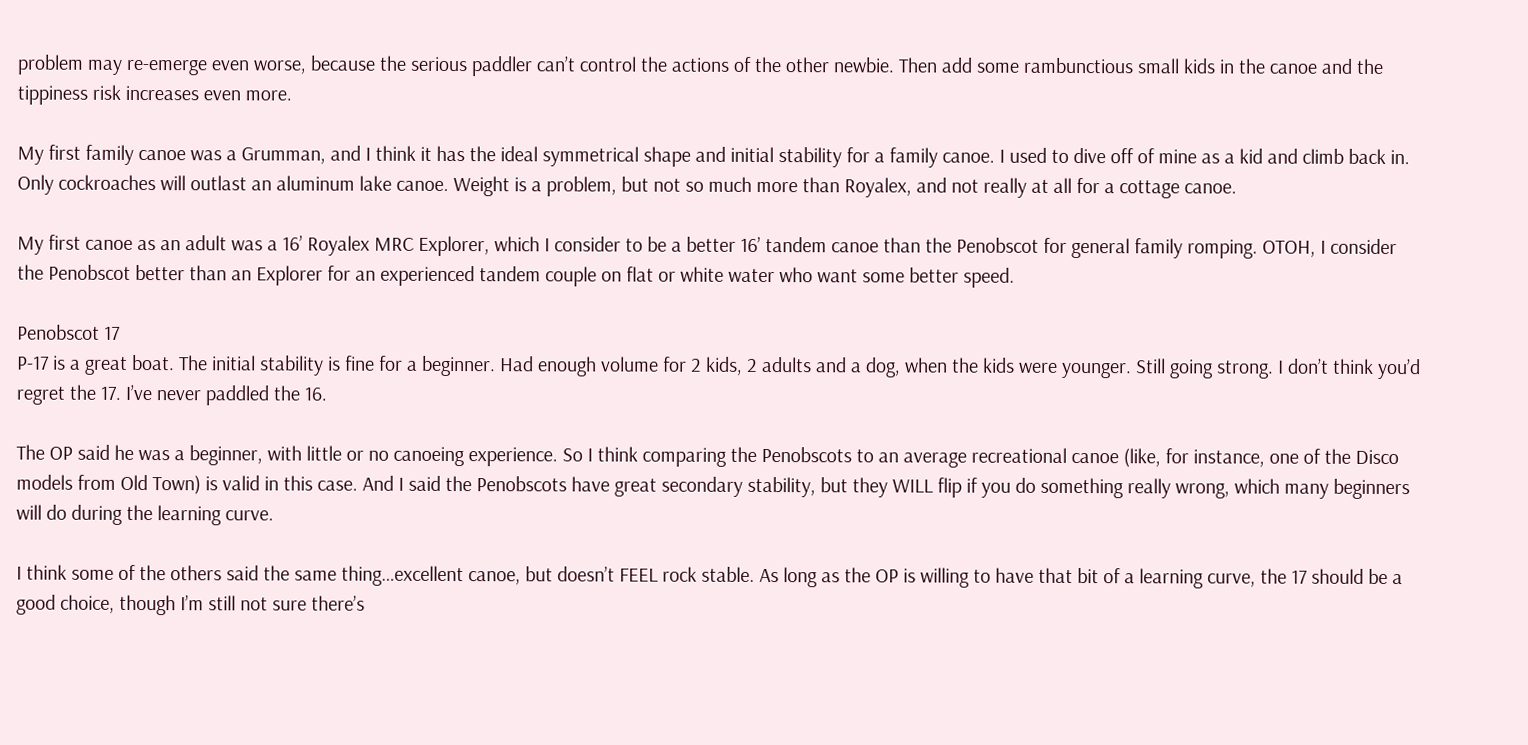problem may re-emerge even worse, because the serious paddler can’t control the actions of the other newbie. Then add some rambunctious small kids in the canoe and the tippiness risk increases even more.

My first family canoe was a Grumman, and I think it has the ideal symmetrical shape and initial stability for a family canoe. I used to dive off of mine as a kid and climb back in. Only cockroaches will outlast an aluminum lake canoe. Weight is a problem, but not so much more than Royalex, and not really at all for a cottage canoe.

My first canoe as an adult was a 16’ Royalex MRC Explorer, which I consider to be a better 16’ tandem canoe than the Penobscot for general family romping. OTOH, I consider the Penobscot better than an Explorer for an experienced tandem couple on flat or white water who want some better speed.

Penobscot 17
P-17 is a great boat. The initial stability is fine for a beginner. Had enough volume for 2 kids, 2 adults and a dog, when the kids were younger. Still going strong. I don’t think you’d regret the 17. I’ve never paddled the 16.

The OP said he was a beginner, with little or no canoeing experience. So I think comparing the Penobscots to an average recreational canoe (like, for instance, one of the Disco models from Old Town) is valid in this case. And I said the Penobscots have great secondary stability, but they WILL flip if you do something really wrong, which many beginners will do during the learning curve.

I think some of the others said the same thing…excellent canoe, but doesn’t FEEL rock stable. As long as the OP is willing to have that bit of a learning curve, the 17 should be a good choice, though I’m still not sure there’s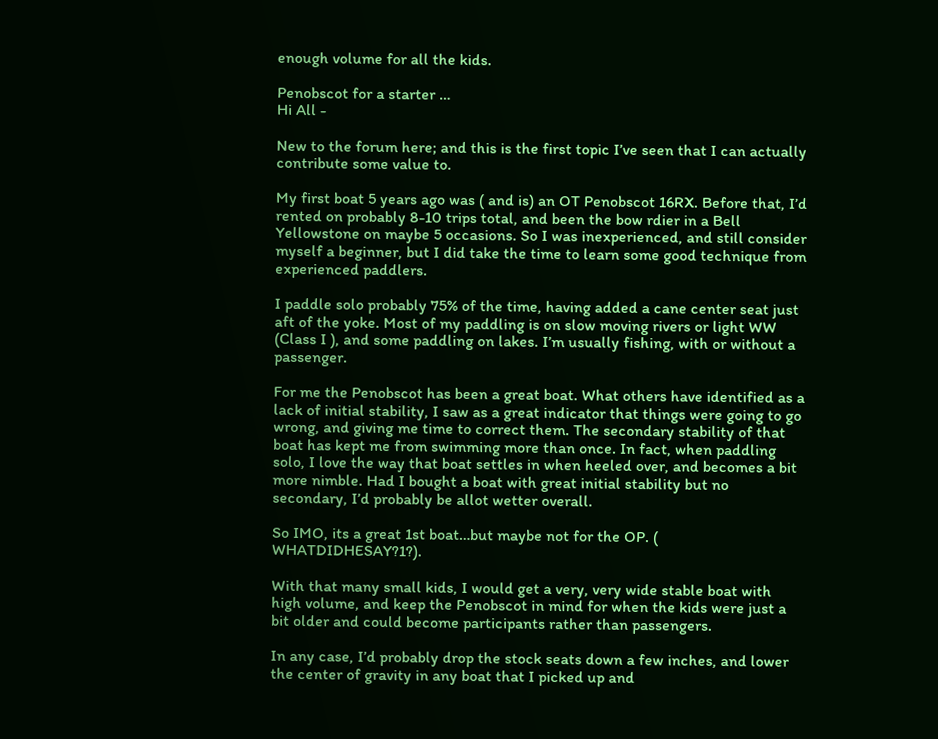enough volume for all the kids.

Penobscot for a starter …
Hi All -

New to the forum here; and this is the first topic I’ve seen that I can actually contribute some value to.

My first boat 5 years ago was ( and is) an OT Penobscot 16RX. Before that, I’d rented on probably 8-10 trips total, and been the bow rdier in a Bell Yellowstone on maybe 5 occasions. So I was inexperienced, and still consider myself a beginner, but I did take the time to learn some good technique from experienced paddlers.

I paddle solo probably 75% of the time, having added a cane center seat just aft of the yoke. Most of my paddling is on slow moving rivers or light WW (Class I ), and some paddling on lakes. I’m usually fishing, with or without a passenger.

For me the Penobscot has been a great boat. What others have identified as a lack of initial stability, I saw as a great indicator that things were going to go wrong, and giving me time to correct them. The secondary stability of that boat has kept me from swimming more than once. In fact, when paddling solo, I love the way that boat settles in when heeled over, and becomes a bit more nimble. Had I bought a boat with great initial stability but no secondary, I’d probably be allot wetter overall.

So IMO, its a great 1st boat…but maybe not for the OP. ( WHATDIDHESAY?1?).

With that many small kids, I would get a very, very wide stable boat with high volume, and keep the Penobscot in mind for when the kids were just a bit older and could become participants rather than passengers.

In any case, I’d probably drop the stock seats down a few inches, and lower the center of gravity in any boat that I picked up and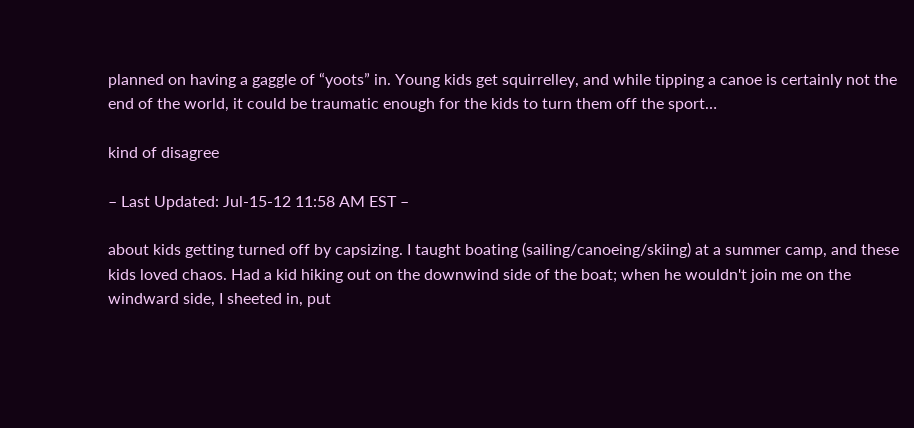planned on having a gaggle of “yoots” in. Young kids get squirrelley, and while tipping a canoe is certainly not the end of the world, it could be traumatic enough for the kids to turn them off the sport…

kind of disagree

– Last Updated: Jul-15-12 11:58 AM EST –

about kids getting turned off by capsizing. I taught boating (sailing/canoeing/skiing) at a summer camp, and these kids loved chaos. Had a kid hiking out on the downwind side of the boat; when he wouldn't join me on the windward side, I sheeted in, put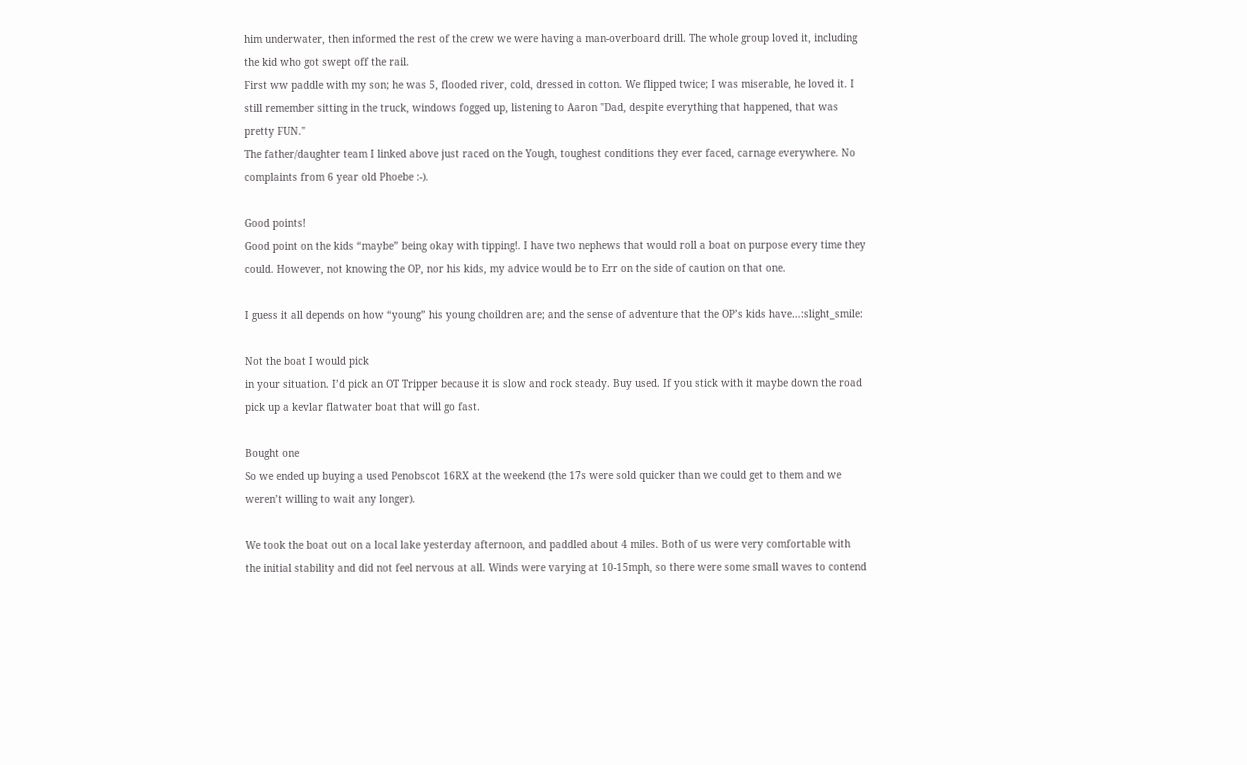him underwater, then informed the rest of the crew we were having a man-overboard drill. The whole group loved it, including the kid who got swept off the rail.
First ww paddle with my son; he was 5, flooded river, cold, dressed in cotton. We flipped twice; I was miserable, he loved it. I still remember sitting in the truck, windows fogged up, listening to Aaron "Dad, despite everything that happened, that was pretty FUN."
The father/daughter team I linked above just raced on the Yough, toughest conditions they ever faced, carnage everywhere. No complaints from 6 year old Phoebe :-).

Good points!
Good point on the kids “maybe” being okay with tipping!. I have two nephews that would roll a boat on purpose every time they could. However, not knowing the OP, nor his kids, my advice would be to Err on the side of caution on that one.

I guess it all depends on how “young” his young choildren are; and the sense of adventure that the OP’s kids have…:slight_smile:

Not the boat I would pick
in your situation. I’d pick an OT Tripper because it is slow and rock steady. Buy used. If you stick with it maybe down the road pick up a kevlar flatwater boat that will go fast.

Bought one
So we ended up buying a used Penobscot 16RX at the weekend (the 17s were sold quicker than we could get to them and we weren’t willing to wait any longer).

We took the boat out on a local lake yesterday afternoon, and paddled about 4 miles. Both of us were very comfortable with the initial stability and did not feel nervous at all. Winds were varying at 10-15mph, so there were some small waves to contend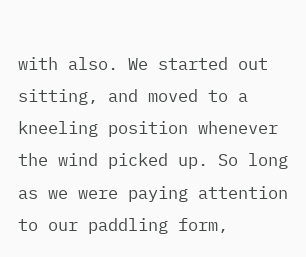with also. We started out sitting, and moved to a kneeling position whenever the wind picked up. So long as we were paying attention to our paddling form,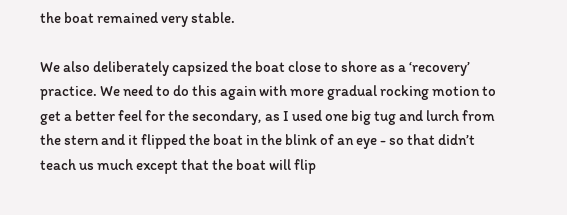the boat remained very stable.

We also deliberately capsized the boat close to shore as a ‘recovery’ practice. We need to do this again with more gradual rocking motion to get a better feel for the secondary, as I used one big tug and lurch from the stern and it flipped the boat in the blink of an eye - so that didn’t teach us much except that the boat will flip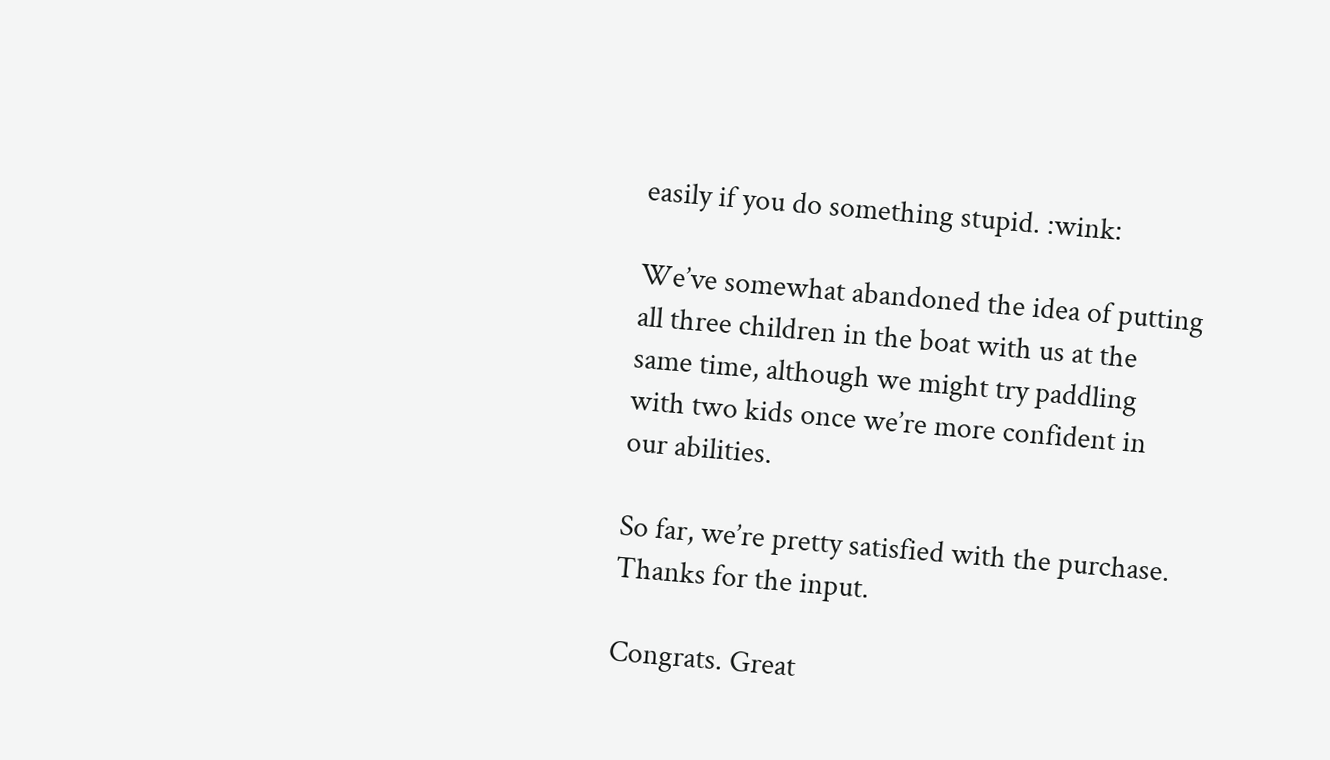easily if you do something stupid. :wink:

We’ve somewhat abandoned the idea of putting all three children in the boat with us at the same time, although we might try paddling with two kids once we’re more confident in our abilities.

So far, we’re pretty satisfied with the purchase. Thanks for the input.

Congrats. Great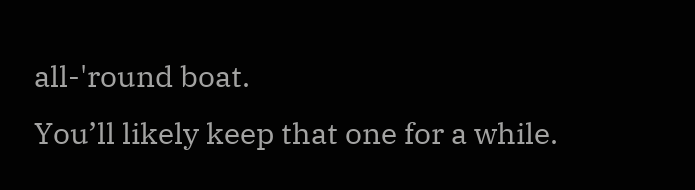all-'round boat.
You’ll likely keep that one for a while.